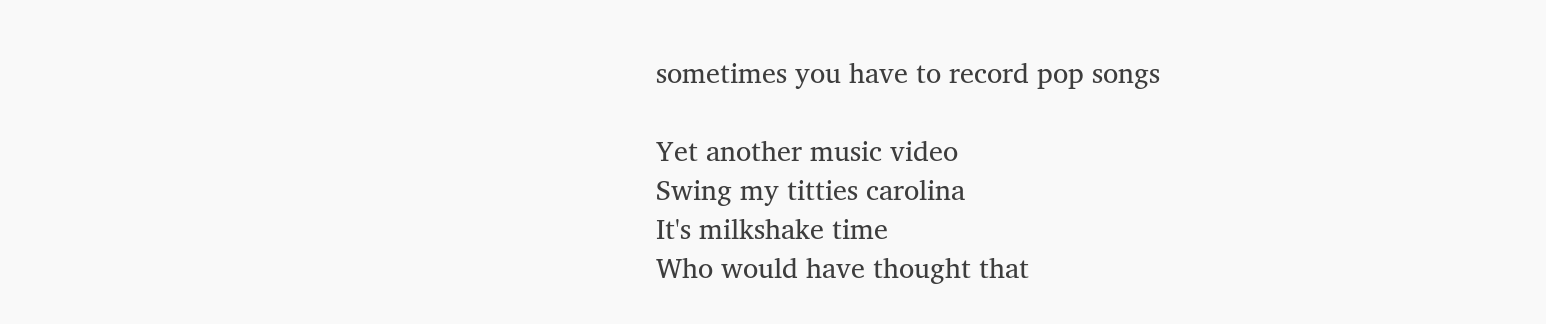sometimes you have to record pop songs

Yet another music video
Swing my titties carolina
It's milkshake time
Who would have thought that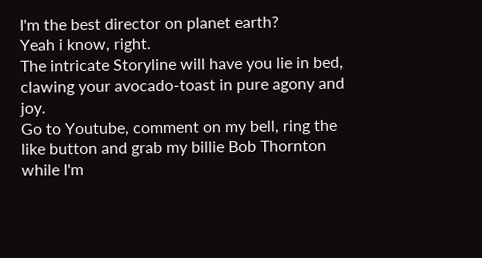I'm the best director on planet earth?
Yeah i know, right.
The intricate Storyline will have you lie in bed, clawing your avocado-toast in pure agony and joy.
Go to Youtube, comment on my bell, ring the like button and grab my billie Bob Thornton while I'm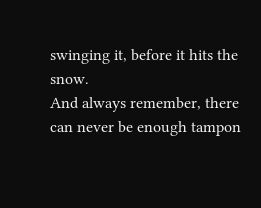swinging it, before it hits the snow.
And always remember, there can never be enough tampon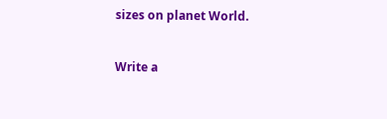sizes on planet World.


Write a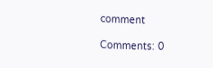comment

Comments: 0